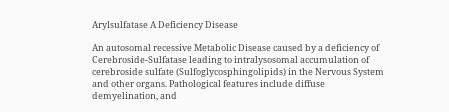Arylsulfatase A Deficiency Disease

An autosomal recessive Metabolic Disease caused by a deficiency of Cerebroside-Sulfatase leading to intralysosomal accumulation of cerebroside sulfate (Sulfoglycosphingolipids) in the Nervous System and other organs. Pathological features include diffuse demyelination, and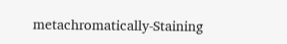metachromatically-Staining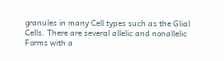granules in many Cell types such as the Glial Cells. There are several allelic and nonallelic Forms with a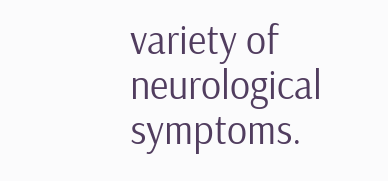variety of neurological symptoms.